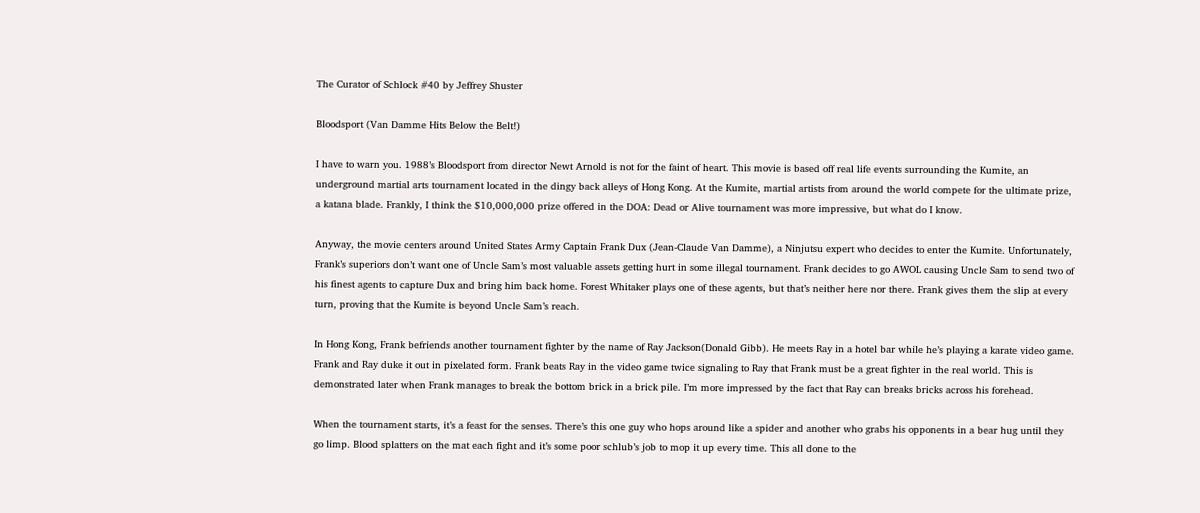The Curator of Schlock #40 by Jeffrey Shuster

Bloodsport (Van Damme Hits Below the Belt!)

I have to warn you. 1988’s Bloodsport from director Newt Arnold is not for the faint of heart. This movie is based off real life events surrounding the Kumite, an underground martial arts tournament located in the dingy back alleys of Hong Kong. At the Kumite, martial artists from around the world compete for the ultimate prize, a katana blade. Frankly, I think the $10,000,000 prize offered in the DOA: Dead or Alive tournament was more impressive, but what do I know.

Anyway, the movie centers around United States Army Captain Frank Dux (Jean-Claude Van Damme), a Ninjutsu expert who decides to enter the Kumite. Unfortunately, Frank’s superiors don’t want one of Uncle Sam’s most valuable assets getting hurt in some illegal tournament. Frank decides to go AWOL causing Uncle Sam to send two of his finest agents to capture Dux and bring him back home. Forest Whitaker plays one of these agents, but that’s neither here nor there. Frank gives them the slip at every turn, proving that the Kumite is beyond Uncle Sam’s reach.

In Hong Kong, Frank befriends another tournament fighter by the name of Ray Jackson(Donald Gibb). He meets Ray in a hotel bar while he’s playing a karate video game. Frank and Ray duke it out in pixelated form. Frank beats Ray in the video game twice signaling to Ray that Frank must be a great fighter in the real world. This is demonstrated later when Frank manages to break the bottom brick in a brick pile. I’m more impressed by the fact that Ray can breaks bricks across his forehead.

When the tournament starts, it’s a feast for the senses. There’s this one guy who hops around like a spider and another who grabs his opponents in a bear hug until they go limp. Blood splatters on the mat each fight and it’s some poor schlub’s job to mop it up every time. This all done to the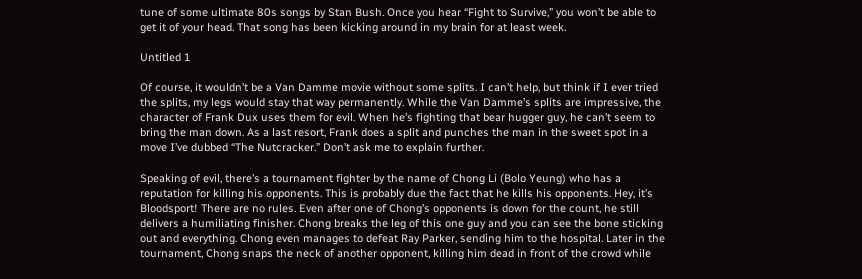tune of some ultimate 80s songs by Stan Bush. Once you hear “Fight to Survive,” you won’t be able to get it of your head. That song has been kicking around in my brain for at least week.

Untitled 1

Of course, it wouldn’t be a Van Damme movie without some splits. I can’t help, but think if I ever tried the splits, my legs would stay that way permanently. While the Van Damme’s splits are impressive, the character of Frank Dux uses them for evil. When he’s fighting that bear hugger guy, he can’t seem to bring the man down. As a last resort, Frank does a split and punches the man in the sweet spot in a move I’ve dubbed “The Nutcracker.” Don’t ask me to explain further.

Speaking of evil, there’s a tournament fighter by the name of Chong Li (Bolo Yeung) who has a reputation for killing his opponents. This is probably due the fact that he kills his opponents. Hey, it’s Bloodsport! There are no rules. Even after one of Chong’s opponents is down for the count, he still delivers a humiliating finisher. Chong breaks the leg of this one guy and you can see the bone sticking out and everything. Chong even manages to defeat Ray Parker, sending him to the hospital. Later in the tournament, Chong snaps the neck of another opponent, killing him dead in front of the crowd while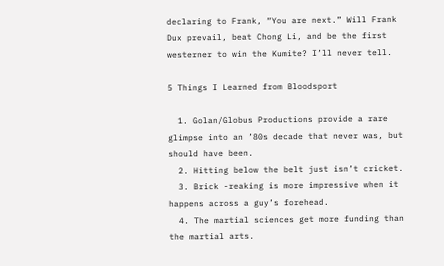declaring to Frank, “You are next.” Will Frank Dux prevail, beat Chong Li, and be the first westerner to win the Kumite? I’ll never tell.

5 Things I Learned from Bloodsport

  1. Golan/Globus Productions provide a rare glimpse into an ’80s decade that never was, but should have been.
  2. Hitting below the belt just isn’t cricket.
  3. Brick -reaking is more impressive when it happens across a guy’s forehead.
  4. The martial sciences get more funding than the martial arts.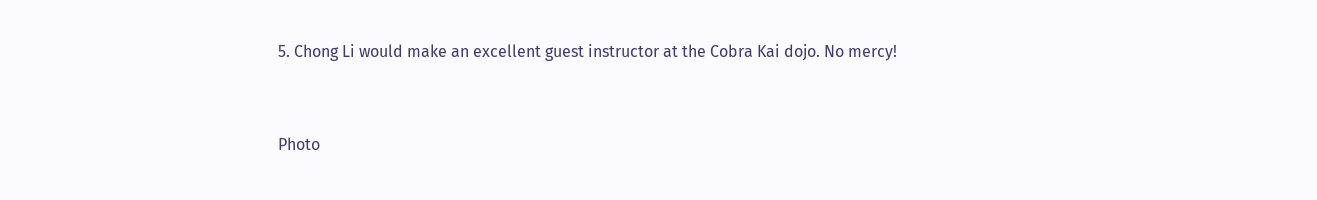5. Chong Li would make an excellent guest instructor at the Cobra Kai dojo. No mercy!


Photo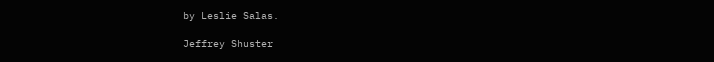by Leslie Salas.

Jeffrey Shuster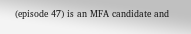(episode 47) is an MFA candidate and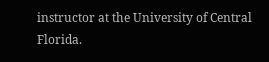instructor at the University of Central Florida.